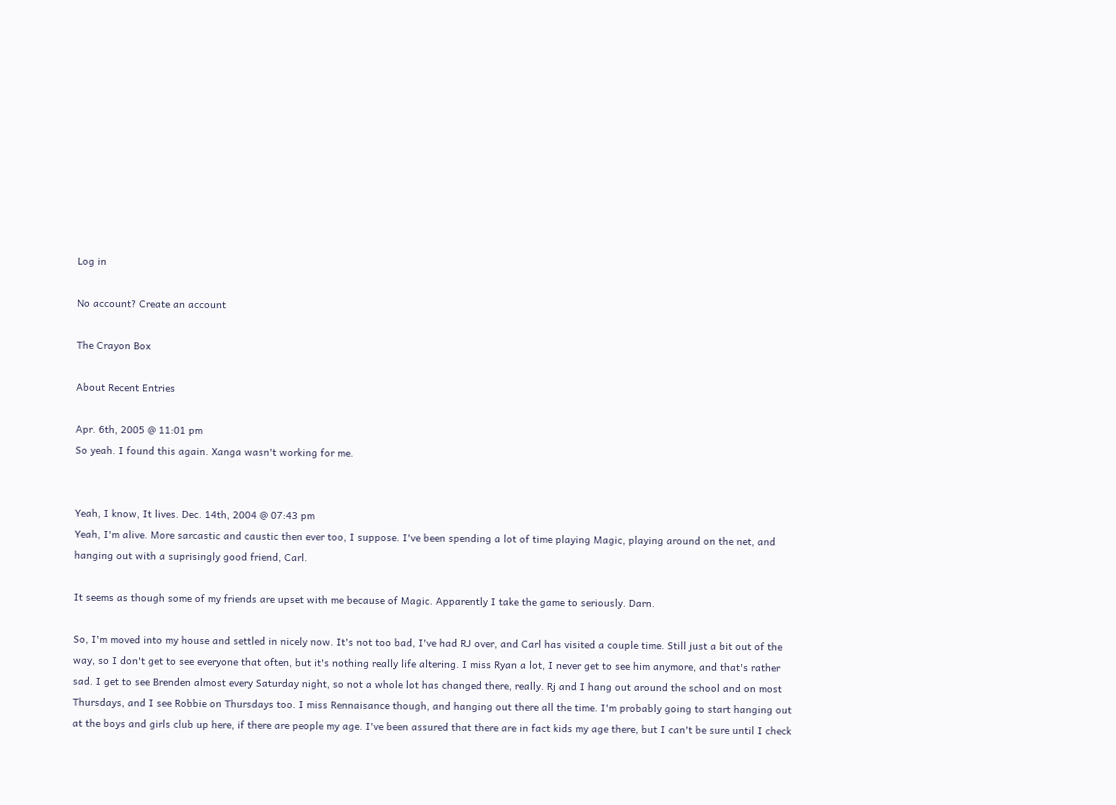Log in

No account? Create an account

The Crayon Box

About Recent Entries

Apr. 6th, 2005 @ 11:01 pm
So yeah. I found this again. Xanga wasn't working for me.


Yeah, I know, It lives. Dec. 14th, 2004 @ 07:43 pm
Yeah, I'm alive. More sarcastic and caustic then ever too, I suppose. I've been spending a lot of time playing Magic, playing around on the net, and hanging out with a suprisingly good friend, Carl.

It seems as though some of my friends are upset with me because of Magic. Apparently I take the game to seriously. Darn.

So, I'm moved into my house and settled in nicely now. It's not too bad, I've had RJ over, and Carl has visited a couple time. Still just a bit out of the way, so I don't get to see everyone that often, but it's nothing really life altering. I miss Ryan a lot, I never get to see him anymore, and that's rather sad. I get to see Brenden almost every Saturday night, so not a whole lot has changed there, really. Rj and I hang out around the school and on most Thursdays, and I see Robbie on Thursdays too. I miss Rennaisance though, and hanging out there all the time. I'm probably going to start hanging out at the boys and girls club up here, if there are people my age. I've been assured that there are in fact kids my age there, but I can't be sure until I check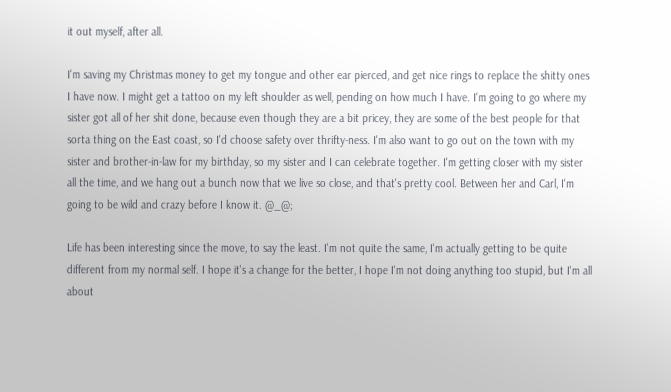it out myself, after all.

I'm saving my Christmas money to get my tongue and other ear pierced, and get nice rings to replace the shitty ones I have now. I might get a tattoo on my left shoulder as well, pending on how much I have. I'm going to go where my sister got all of her shit done, because even though they are a bit pricey, they are some of the best people for that sorta thing on the East coast, so I'd choose safety over thrifty-ness. I'm also want to go out on the town with my sister and brother-in-law for my birthday, so my sister and I can celebrate together. I'm getting closer with my sister all the time, and we hang out a bunch now that we live so close, and that's pretty cool. Between her and Carl, I'm going to be wild and crazy before I know it. @_@;

Life has been interesting since the move, to say the least. I'm not quite the same, I'm actually getting to be quite different from my normal self. I hope it's a change for the better, I hope I'm not doing anything too stupid, but I'm all about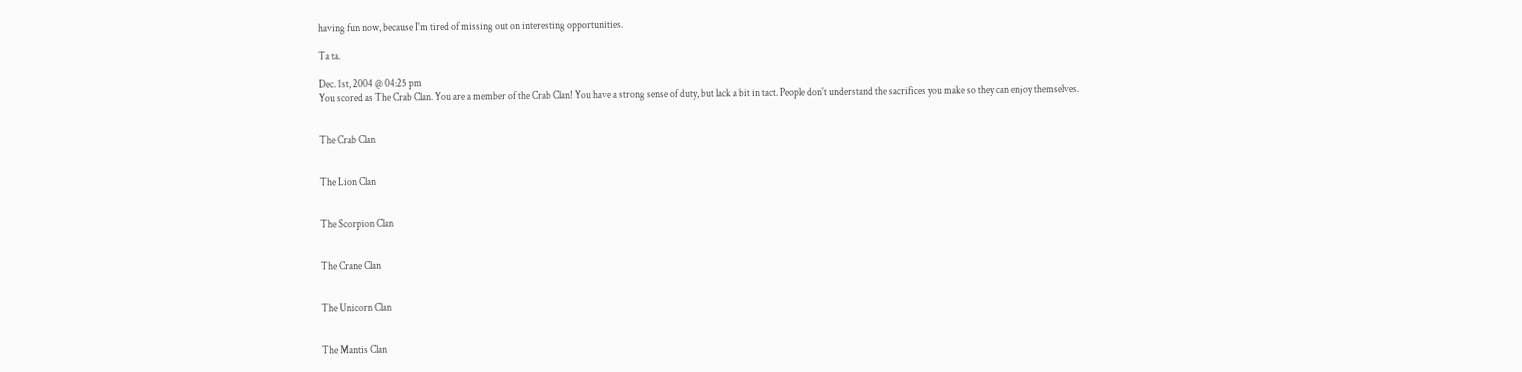having fun now, because I'm tired of missing out on interesting opportunities.

Ta ta.

Dec. 1st, 2004 @ 04:25 pm
You scored as The Crab Clan. You are a member of the Crab Clan! You have a strong sense of duty, but lack a bit in tact. People don't understand the sacrifices you make so they can enjoy themselves.


The Crab Clan


The Lion Clan


The Scorpion Clan


The Crane Clan


The Unicorn Clan


The Mantis Clan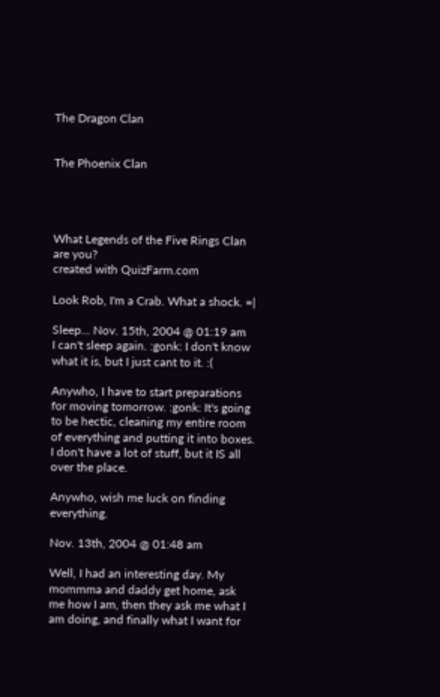The Dragon Clan


The Phoenix Clan




What Legends of the Five Rings Clan are you?
created with QuizFarm.com

Look Rob, I'm a Crab. What a shock. =|

Sleep... Nov. 15th, 2004 @ 01:19 am
I can't sleep again. :gonk: I don't know what it is, but I just cant to it. :(

Anywho, I have to start preparations for moving tomorrow. :gonk: It's going to be hectic, cleaning my entire room of everything and putting it into boxes. I don't have a lot of stuff, but it IS all over the place.

Anywho, wish me luck on finding everything.

Nov. 13th, 2004 @ 01:48 am

Well, I had an interesting day. My mommma and daddy get home, ask me how I am, then they ask me what I am doing, and finally what I want for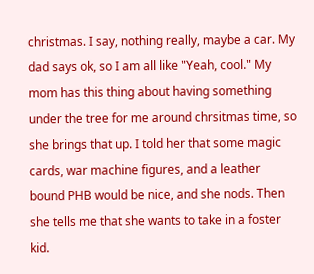christmas. I say, nothing really, maybe a car. My dad says ok, so I am all like "Yeah, cool." My mom has this thing about having something under the tree for me around chrsitmas time, so she brings that up. I told her that some magic cards, war machine figures, and a leather bound PHB would be nice, and she nods. Then she tells me that she wants to take in a foster kid.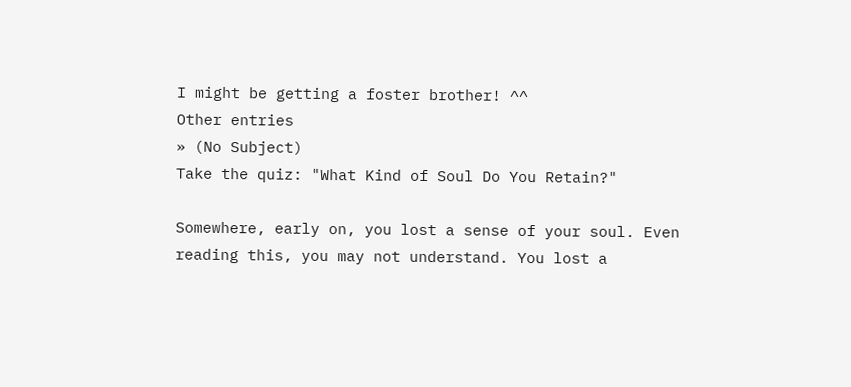I might be getting a foster brother! ^^
Other entries
» (No Subject)
Take the quiz: "What Kind of Soul Do You Retain?"

Somewhere, early on, you lost a sense of your soul. Even reading this, you may not understand. You lost a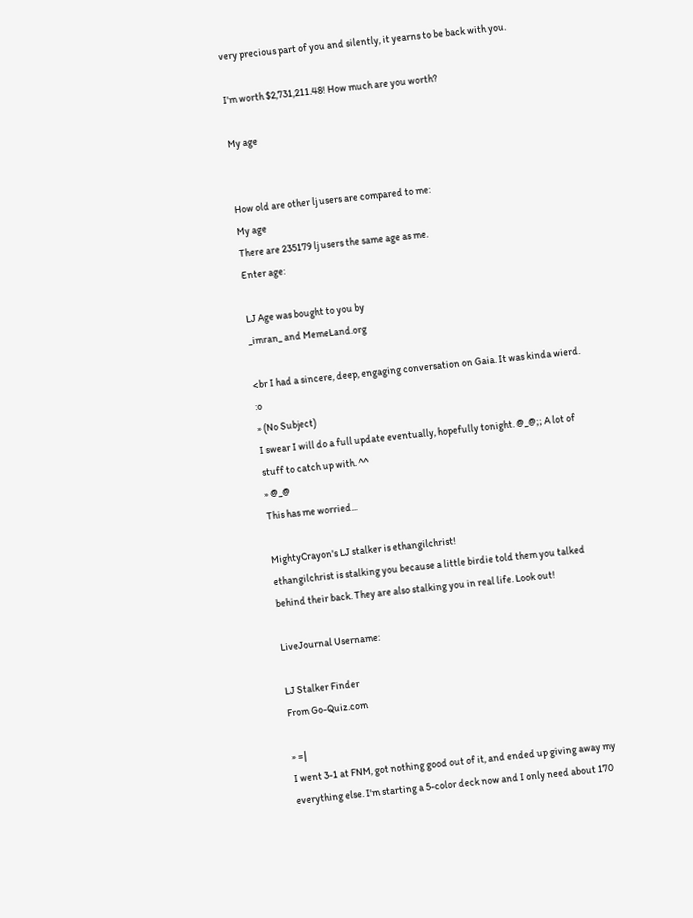very precious part of you and silently, it yearns to be back with you.

I'm worth $2,731,211.48! How much are you worth?

My age


How old are other lj users are compared to me:
My age
There are 235179 lj users the same age as me.
Enter age:

LJ Age was bought to you by
_imran_ and MemeLand.org

<br I had a sincere, deep, engaging conversation on Gaia. It was kinda wierd. :o
» (No Subject)
I swear I will do a full update eventually, hopefully tonight. @_@;; A lot of stuff to catch up with. ^^
» @_@
This has me worried...

MightyCrayon's LJ stalker is ethangilchrist!
ethangilchrist is stalking you because a little birdie told them you talked behind their back. They are also stalking you in real life. Look out!

LiveJournal Username:

LJ Stalker Finder
From Go-Quiz.com

» =|
I went 3-1 at FNM, got nothing good out of it, and ended up giving away my everything else. I'm starting a 5-color deck now and I only need about 170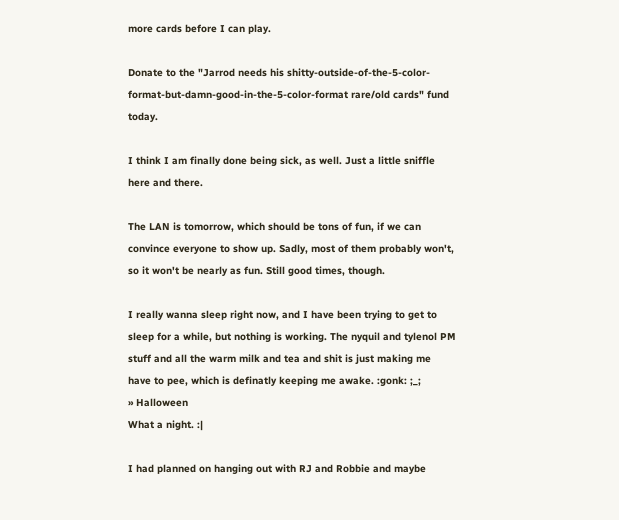more cards before I can play.

Donate to the "Jarrod needs his shitty-outside-of-the-5-color-format-but-damn-good-in-the-5-color-format rare/old cards" fund today.

I think I am finally done being sick, as well. Just a little sniffle here and there.

The LAN is tomorrow, which should be tons of fun, if we can convince everyone to show up. Sadly, most of them probably won't, so it won't be nearly as fun. Still good times, though.

I really wanna sleep right now, and I have been trying to get to sleep for a while, but nothing is working. The nyquil and tylenol PM stuff and all the warm milk and tea and shit is just making me have to pee, which is definatly keeping me awake. :gonk: ;_;
» Halloween
What a night. :|

I had planned on hanging out with RJ and Robbie and maybe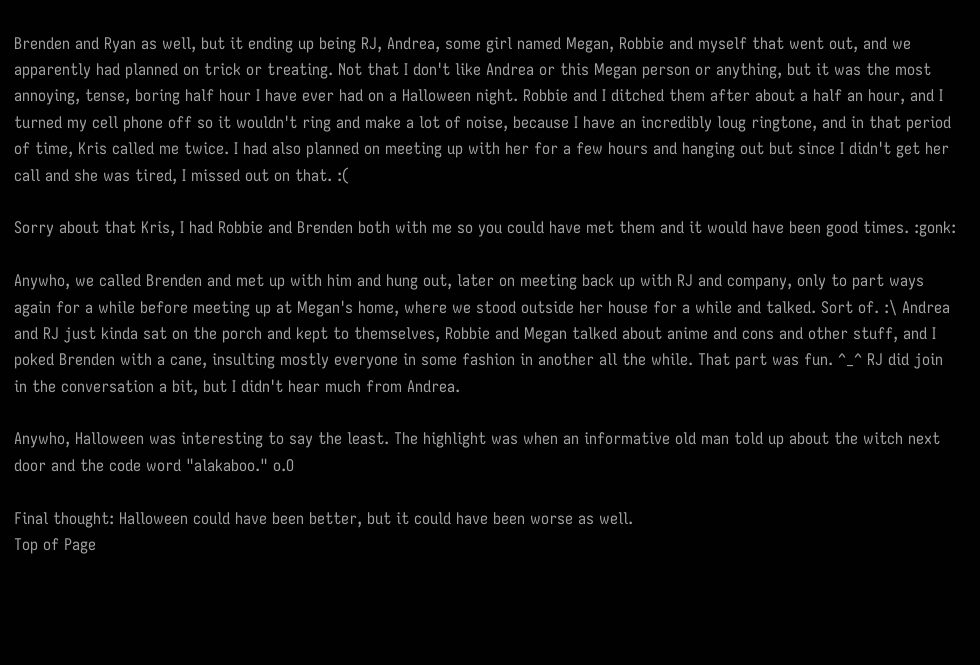Brenden and Ryan as well, but it ending up being RJ, Andrea, some girl named Megan, Robbie and myself that went out, and we apparently had planned on trick or treating. Not that I don't like Andrea or this Megan person or anything, but it was the most annoying, tense, boring half hour I have ever had on a Halloween night. Robbie and I ditched them after about a half an hour, and I turned my cell phone off so it wouldn't ring and make a lot of noise, because I have an incredibly loug ringtone, and in that period of time, Kris called me twice. I had also planned on meeting up with her for a few hours and hanging out but since I didn't get her call and she was tired, I missed out on that. :(

Sorry about that Kris, I had Robbie and Brenden both with me so you could have met them and it would have been good times. :gonk:

Anywho, we called Brenden and met up with him and hung out, later on meeting back up with RJ and company, only to part ways again for a while before meeting up at Megan's home, where we stood outside her house for a while and talked. Sort of. :\ Andrea and RJ just kinda sat on the porch and kept to themselves, Robbie and Megan talked about anime and cons and other stuff, and I poked Brenden with a cane, insulting mostly everyone in some fashion in another all the while. That part was fun. ^_^ RJ did join in the conversation a bit, but I didn't hear much from Andrea.

Anywho, Halloween was interesting to say the least. The highlight was when an informative old man told up about the witch next door and the code word "alakaboo." o.O

Final thought: Halloween could have been better, but it could have been worse as well.
Top of Page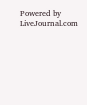Powered by LiveJournal.com